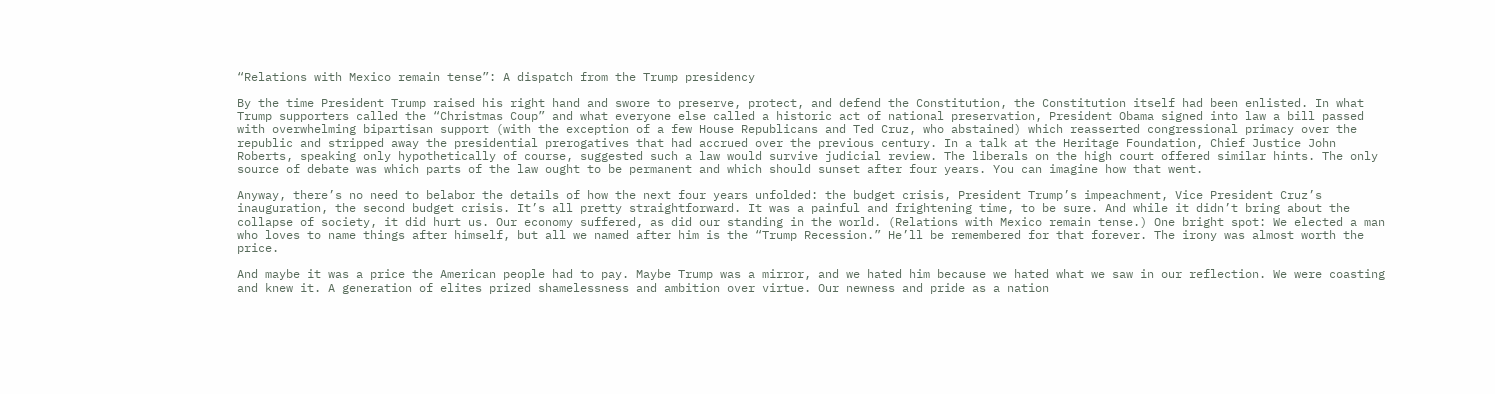“Relations with Mexico remain tense”: A dispatch from the Trump presidency

By the time President Trump raised his right hand and swore to preserve, protect, and defend the Constitution, the Constitution itself had been enlisted. In what Trump supporters called the “Christmas Coup” and what everyone else called a historic act of national preservation, President Obama signed into law a bill passed with overwhelming bipartisan support (with the exception of a few House Republicans and Ted Cruz, who abstained) which reasserted congressional primacy over the republic and stripped away the presidential prerogatives that had accrued over the previous century. In a talk at the Heritage Foundation, Chief Justice John Roberts, speaking only hypothetically of course, suggested such a law would survive judicial review. The liberals on the high court offered similar hints. The only source of debate was which parts of the law ought to be permanent and which should sunset after four years. You can imagine how that went.

Anyway, there’s no need to belabor the details of how the next four years unfolded: the budget crisis, President Trump’s impeachment, Vice President Cruz’s inauguration, the second budget crisis. It’s all pretty straightforward. It was a painful and frightening time, to be sure. And while it didn’t bring about the collapse of society, it did hurt us. Our economy suffered, as did our standing in the world. (Relations with Mexico remain tense.) One bright spot: We elected a man who loves to name things after himself, but all we named after him is the “Trump Recession.” He’ll be remembered for that forever. The irony was almost worth the price.

And maybe it was a price the American people had to pay. Maybe Trump was a mirror, and we hated him because we hated what we saw in our reflection. We were coasting and knew it. A generation of elites prized shamelessness and ambition over virtue. Our newness and pride as a nation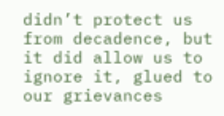didn’t protect us from decadence, but it did allow us to ignore it, glued to our grievances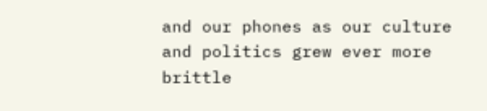and our phones as our culture and politics grew ever more brittle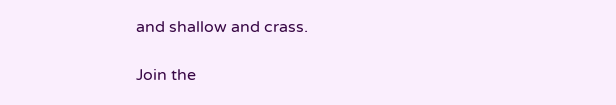and shallow and crass.

Join the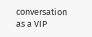conversation as a VIP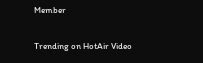Member

Trending on HotAir Video